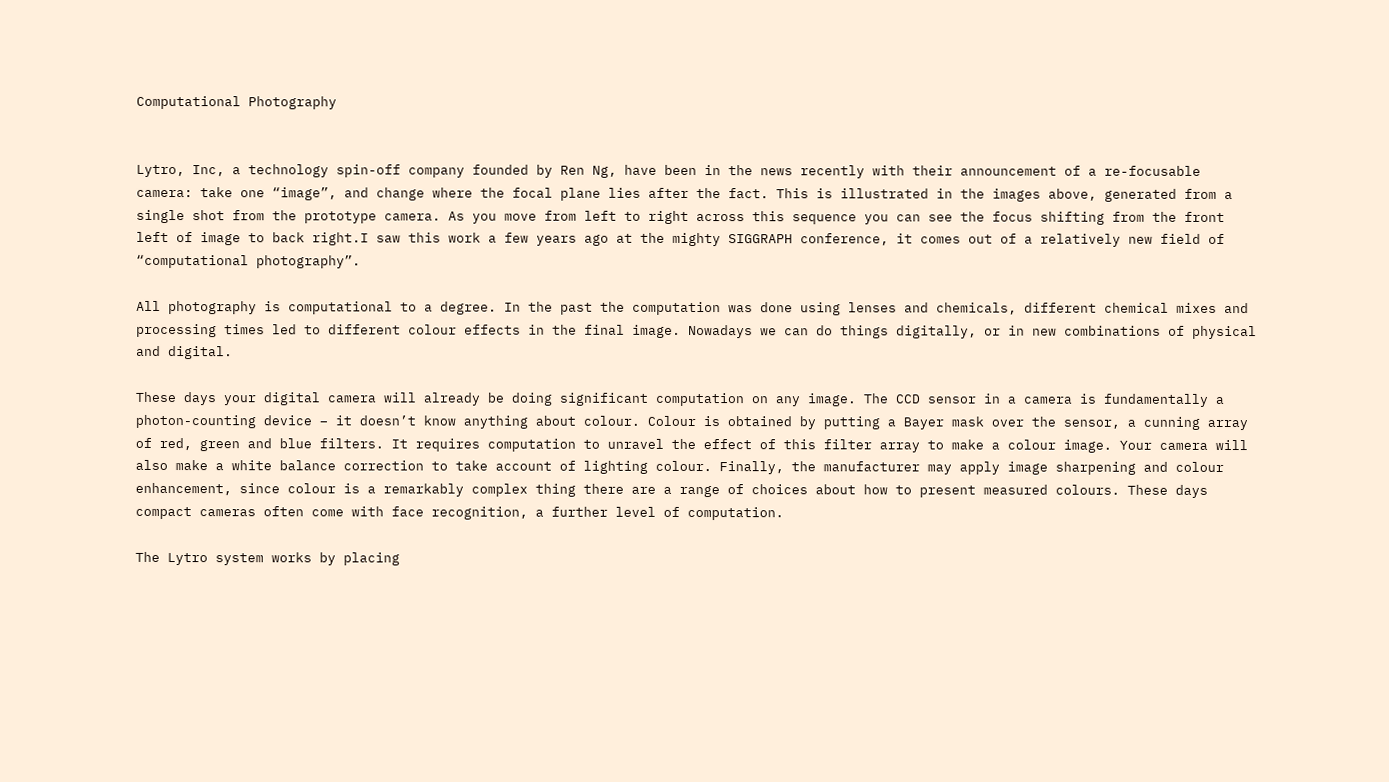Computational Photography


Lytro, Inc, a technology spin-off company founded by Ren Ng, have been in the news recently with their announcement of a re-focusable camera: take one “image”, and change where the focal plane lies after the fact. This is illustrated in the images above, generated from a single shot from the prototype camera. As you move from left to right across this sequence you can see the focus shifting from the front left of image to back right.I saw this work a few years ago at the mighty SIGGRAPH conference, it comes out of a relatively new field of “computational photography”.

All photography is computational to a degree. In the past the computation was done using lenses and chemicals, different chemical mixes and processing times led to different colour effects in the final image. Nowadays we can do things digitally, or in new combinations of physical and digital.

These days your digital camera will already be doing significant computation on any image. The CCD sensor in a camera is fundamentally a photon-counting device – it doesn’t know anything about colour. Colour is obtained by putting a Bayer mask over the sensor, a cunning array of red, green and blue filters. It requires computation to unravel the effect of this filter array to make a colour image. Your camera will also make a white balance correction to take account of lighting colour. Finally, the manufacturer may apply image sharpening and colour enhancement, since colour is a remarkably complex thing there are a range of choices about how to present measured colours. These days compact cameras often come with face recognition, a further level of computation.

The Lytro system works by placing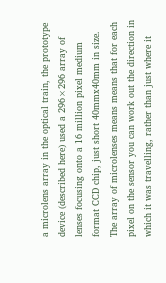a microlens array in the optical train, the prototype device (described here) used a 296×296 array of lenses focusing onto a 16 million pixel medium format CCD chip, just short 40mmx40mm in size. The array of microlenses means means that for each pixel on the sensor you can work out the direction in which it was travelling, rather than just where it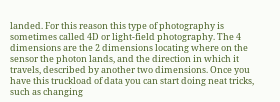landed. For this reason this type of photography is sometimes called 4D or light-field photography. The 4 dimensions are the 2 dimensions locating where on the sensor the photon lands, and the direction in which it travels, described by another two dimensions. Once you have this truckload of data you can start doing neat tricks, such as changing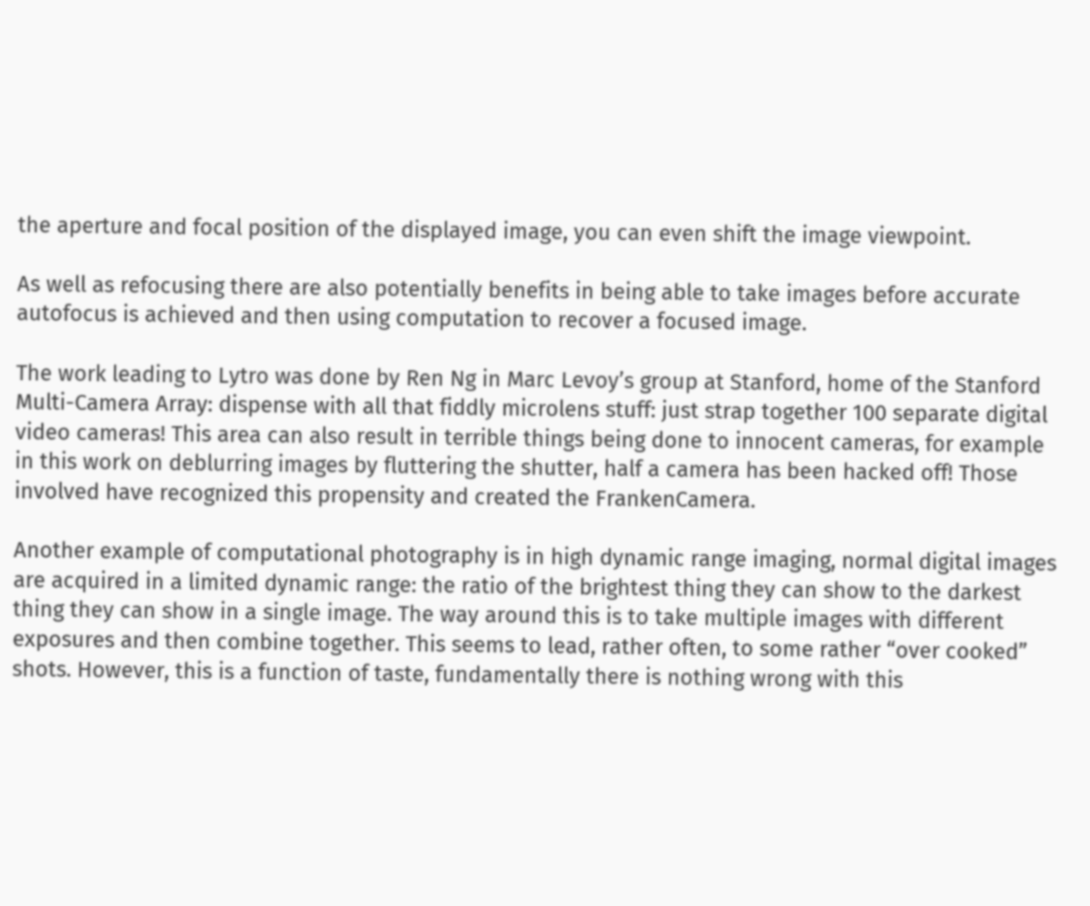the aperture and focal position of the displayed image, you can even shift the image viewpoint.

As well as refocusing there are also potentially benefits in being able to take images before accurate autofocus is achieved and then using computation to recover a focused image.

The work leading to Lytro was done by Ren Ng in Marc Levoy’s group at Stanford, home of the Stanford Multi-Camera Array: dispense with all that fiddly microlens stuff: just strap together 100 separate digital video cameras! This area can also result in terrible things being done to innocent cameras, for example in this work on deblurring images by fluttering the shutter, half a camera has been hacked off! Those involved have recognized this propensity and created the FrankenCamera.

Another example of computational photography is in high dynamic range imaging, normal digital images are acquired in a limited dynamic range: the ratio of the brightest thing they can show to the darkest thing they can show in a single image. The way around this is to take multiple images with different exposures and then combine together. This seems to lead, rather often, to some rather “over cooked” shots. However, this is a function of taste, fundamentally there is nothing wrong with this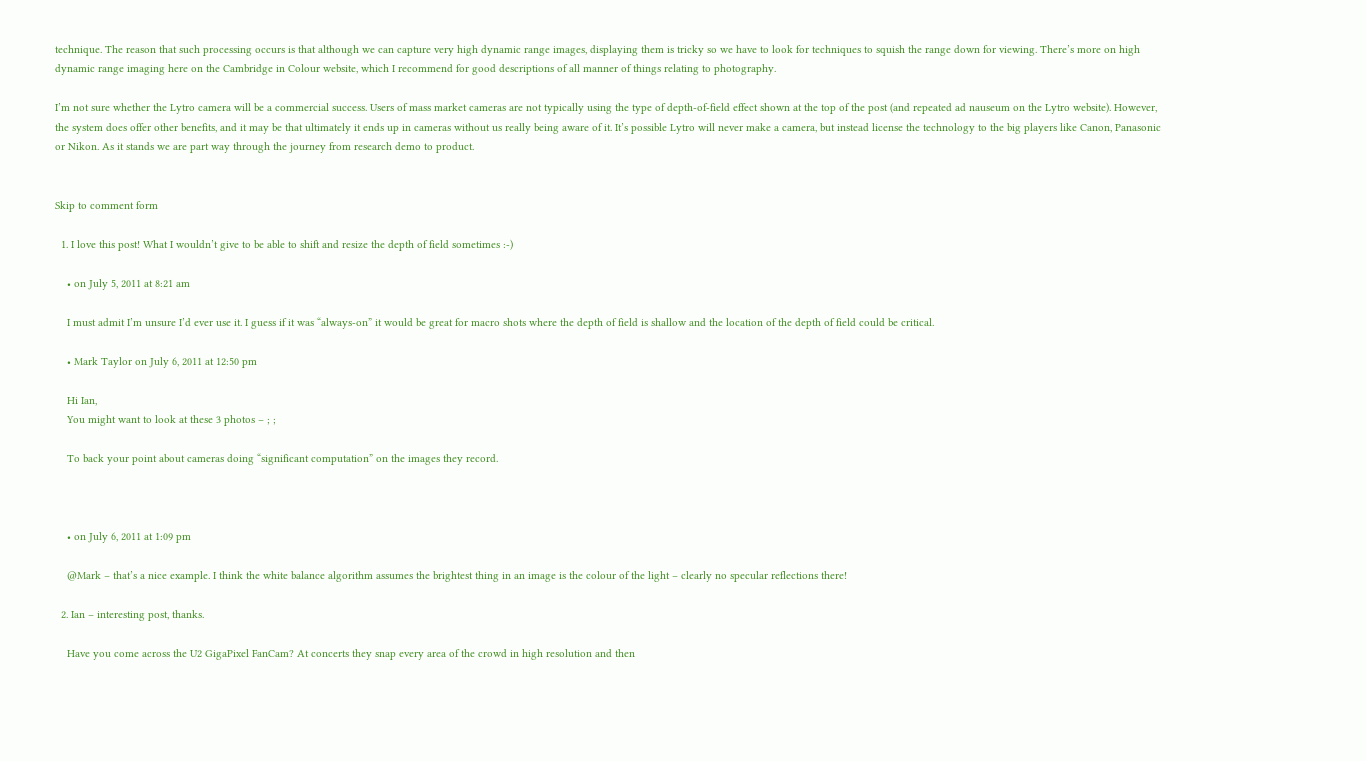technique. The reason that such processing occurs is that although we can capture very high dynamic range images, displaying them is tricky so we have to look for techniques to squish the range down for viewing. There’s more on high dynamic range imaging here on the Cambridge in Colour website, which I recommend for good descriptions of all manner of things relating to photography.

I’m not sure whether the Lytro camera will be a commercial success. Users of mass market cameras are not typically using the type of depth-of-field effect shown at the top of the post (and repeated ad nauseum on the Lytro website). However, the system does offer other benefits, and it may be that ultimately it ends up in cameras without us really being aware of it. It’s possible Lytro will never make a camera, but instead license the technology to the big players like Canon, Panasonic or Nikon. As it stands we are part way through the journey from research demo to product.


Skip to comment form

  1. I love this post! What I wouldn’t give to be able to shift and resize the depth of field sometimes :-)

    • on July 5, 2011 at 8:21 am

    I must admit I’m unsure I’d ever use it. I guess if it was “always-on” it would be great for macro shots where the depth of field is shallow and the location of the depth of field could be critical.

    • Mark Taylor on July 6, 2011 at 12:50 pm

    Hi Ian,
    You might want to look at these 3 photos – ; ;

    To back your point about cameras doing “significant computation” on the images they record.



    • on July 6, 2011 at 1:09 pm

    @Mark – that’s a nice example. I think the white balance algorithm assumes the brightest thing in an image is the colour of the light – clearly no specular reflections there!

  2. Ian – interesting post, thanks.

    Have you come across the U2 GigaPixel FanCam? At concerts they snap every area of the crowd in high resolution and then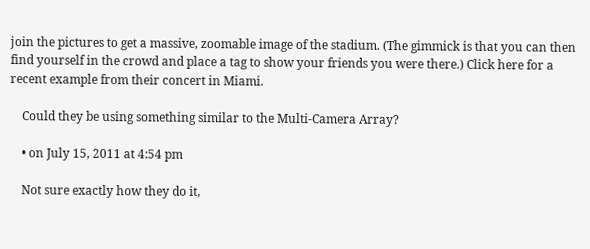join the pictures to get a massive, zoomable image of the stadium. (The gimmick is that you can then find yourself in the crowd and place a tag to show your friends you were there.) Click here for a recent example from their concert in Miami.

    Could they be using something similar to the Multi-Camera Array?

    • on July 15, 2011 at 4:54 pm

    Not sure exactly how they do it,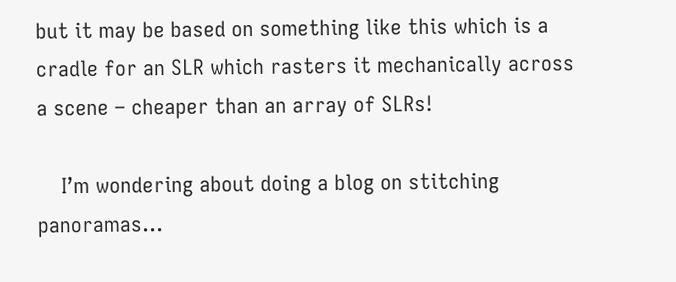but it may be based on something like this which is a cradle for an SLR which rasters it mechanically across a scene – cheaper than an array of SLRs!

    I’m wondering about doing a blog on stitching panoramas…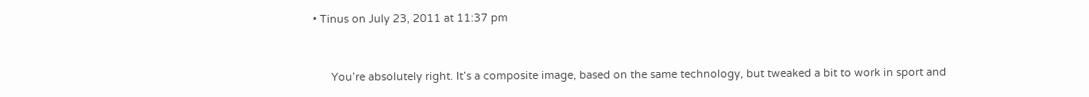• Tinus on July 23, 2011 at 11:37 pm


      You’re absolutely right. It’s a composite image, based on the same technology, but tweaked a bit to work in sport and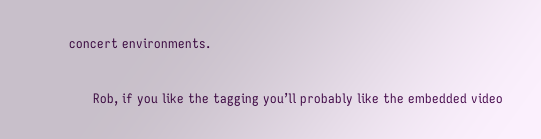concert environments.

      Rob, if you like the tagging you’ll probably like the embedded video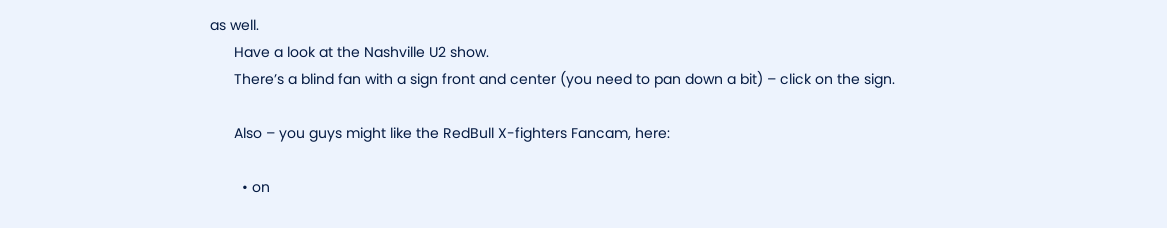as well.
      Have a look at the Nashville U2 show.
      There’s a blind fan with a sign front and center (you need to pan down a bit) – click on the sign.

      Also – you guys might like the RedBull X-fighters Fancam, here:

        • on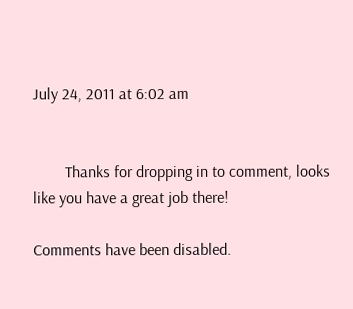July 24, 2011 at 6:02 am


        Thanks for dropping in to comment, looks like you have a great job there!

Comments have been disabled.